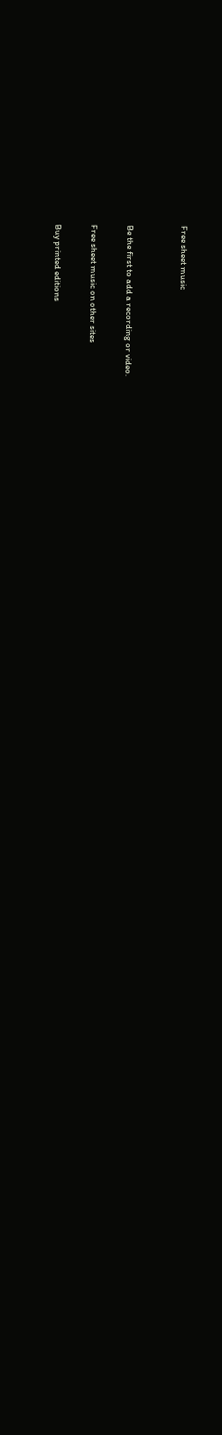Free sheet music


Be the first to add a recording or video.

Free sheet music on other sites

Buy printed editions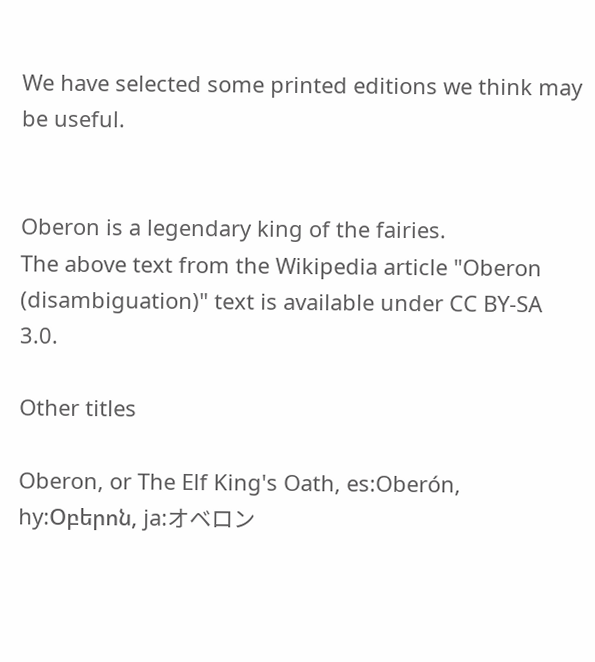We have selected some printed editions we think may be useful.


Oberon is a legendary king of the fairies.
The above text from the Wikipedia article "Oberon (disambiguation)" text is available under CC BY-SA 3.0.

Other titles

Oberon, or The Elf King's Oath, es:Oberón, hy:Օբերոն, ja:オベロン